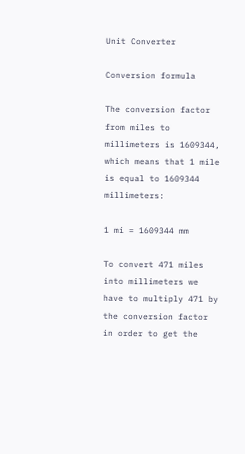Unit Converter

Conversion formula

The conversion factor from miles to millimeters is 1609344, which means that 1 mile is equal to 1609344 millimeters:

1 mi = 1609344 mm

To convert 471 miles into millimeters we have to multiply 471 by the conversion factor in order to get the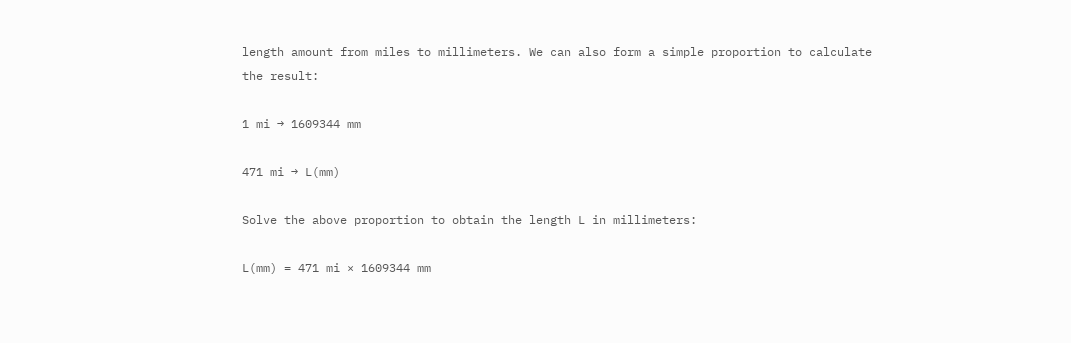length amount from miles to millimeters. We can also form a simple proportion to calculate the result:

1 mi → 1609344 mm

471 mi → L(mm)

Solve the above proportion to obtain the length L in millimeters:

L(mm) = 471 mi × 1609344 mm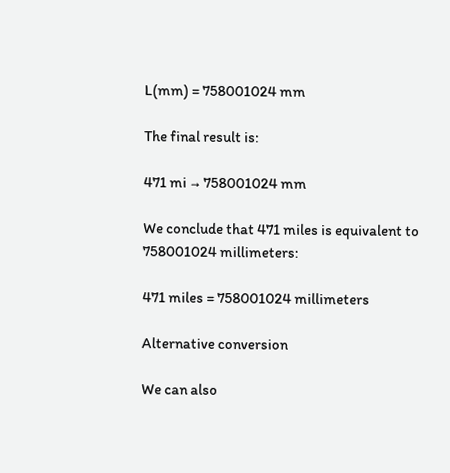L(mm) = 758001024 mm

The final result is:

471 mi → 758001024 mm

We conclude that 471 miles is equivalent to 758001024 millimeters:

471 miles = 758001024 millimeters

Alternative conversion

We can also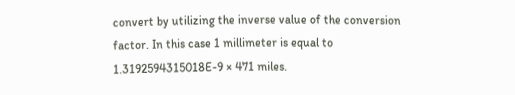convert by utilizing the inverse value of the conversion factor. In this case 1 millimeter is equal to 1.3192594315018E-9 × 471 miles.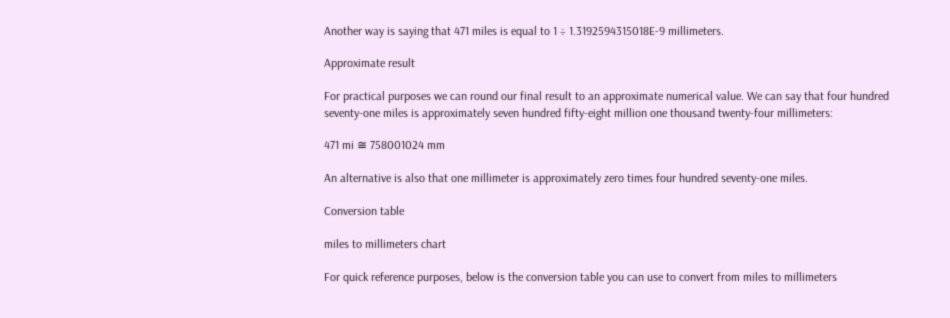Another way is saying that 471 miles is equal to 1 ÷ 1.3192594315018E-9 millimeters.

Approximate result

For practical purposes we can round our final result to an approximate numerical value. We can say that four hundred seventy-one miles is approximately seven hundred fifty-eight million one thousand twenty-four millimeters:

471 mi ≅ 758001024 mm

An alternative is also that one millimeter is approximately zero times four hundred seventy-one miles.

Conversion table

miles to millimeters chart

For quick reference purposes, below is the conversion table you can use to convert from miles to millimeters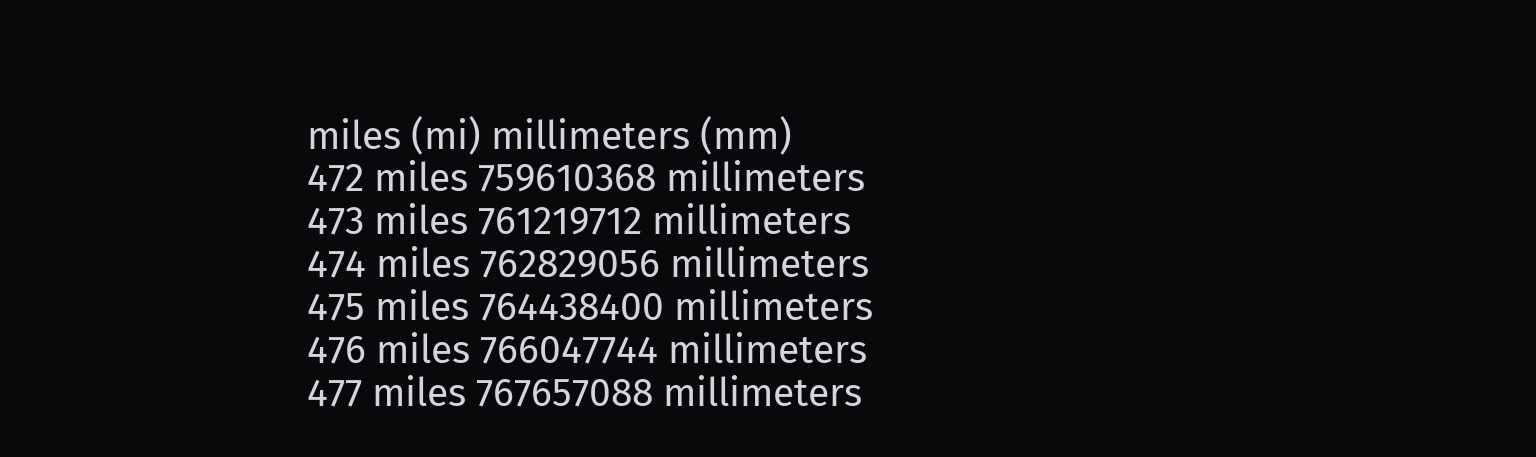miles (mi) millimeters (mm)
472 miles 759610368 millimeters
473 miles 761219712 millimeters
474 miles 762829056 millimeters
475 miles 764438400 millimeters
476 miles 766047744 millimeters
477 miles 767657088 millimeters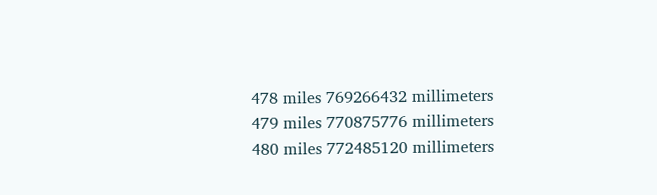478 miles 769266432 millimeters
479 miles 770875776 millimeters
480 miles 772485120 millimeters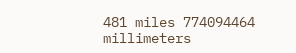481 miles 774094464 millimeters